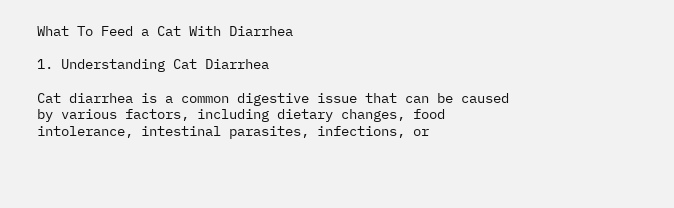What To Feed a Cat With Diarrhea

1. Understanding Cat Diarrhea

Cat diarrhea is a common digestive issue that can be caused by various factors, including dietary changes, food intolerance, intestinal parasites, infections, or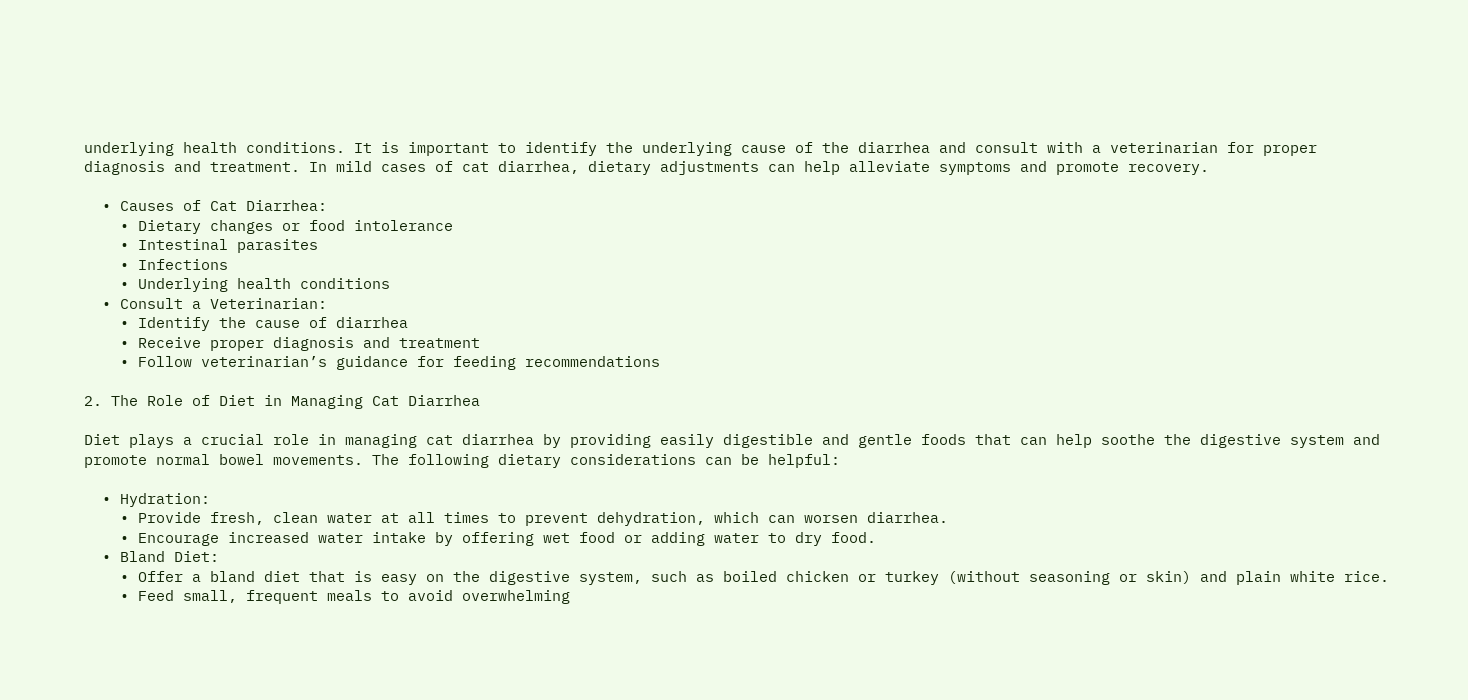underlying health conditions. It is important to identify the underlying cause of the diarrhea and consult with a veterinarian for proper diagnosis and treatment. In mild cases of cat diarrhea, dietary adjustments can help alleviate symptoms and promote recovery.

  • Causes of Cat Diarrhea:
    • Dietary changes or food intolerance
    • Intestinal parasites
    • Infections
    • Underlying health conditions
  • Consult a Veterinarian:
    • Identify the cause of diarrhea
    • Receive proper diagnosis and treatment
    • Follow veterinarian’s guidance for feeding recommendations

2. The Role of Diet in Managing Cat Diarrhea

Diet plays a crucial role in managing cat diarrhea by providing easily digestible and gentle foods that can help soothe the digestive system and promote normal bowel movements. The following dietary considerations can be helpful:

  • Hydration:
    • Provide fresh, clean water at all times to prevent dehydration, which can worsen diarrhea.
    • Encourage increased water intake by offering wet food or adding water to dry food.
  • Bland Diet:
    • Offer a bland diet that is easy on the digestive system, such as boiled chicken or turkey (without seasoning or skin) and plain white rice.
    • Feed small, frequent meals to avoid overwhelming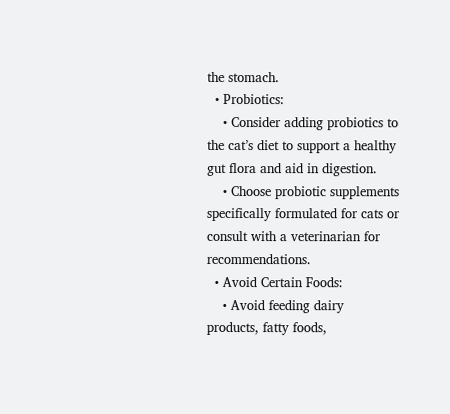the stomach.
  • Probiotics:
    • Consider adding probiotics to the cat’s diet to support a healthy gut flora and aid in digestion.
    • Choose probiotic supplements specifically formulated for cats or consult with a veterinarian for recommendations.
  • Avoid Certain Foods:
    • Avoid feeding dairy products, fatty foods,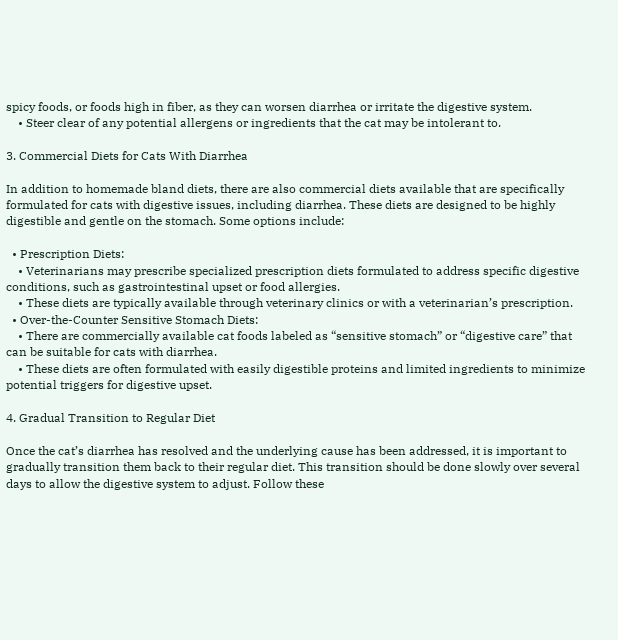spicy foods, or foods high in fiber, as they can worsen diarrhea or irritate the digestive system.
    • Steer clear of any potential allergens or ingredients that the cat may be intolerant to.

3. Commercial Diets for Cats With Diarrhea

In addition to homemade bland diets, there are also commercial diets available that are specifically formulated for cats with digestive issues, including diarrhea. These diets are designed to be highly digestible and gentle on the stomach. Some options include:

  • Prescription Diets:
    • Veterinarians may prescribe specialized prescription diets formulated to address specific digestive conditions, such as gastrointestinal upset or food allergies.
    • These diets are typically available through veterinary clinics or with a veterinarian’s prescription.
  • Over-the-Counter Sensitive Stomach Diets:
    • There are commercially available cat foods labeled as “sensitive stomach” or “digestive care” that can be suitable for cats with diarrhea.
    • These diets are often formulated with easily digestible proteins and limited ingredients to minimize potential triggers for digestive upset.

4. Gradual Transition to Regular Diet

Once the cat’s diarrhea has resolved and the underlying cause has been addressed, it is important to gradually transition them back to their regular diet. This transition should be done slowly over several days to allow the digestive system to adjust. Follow these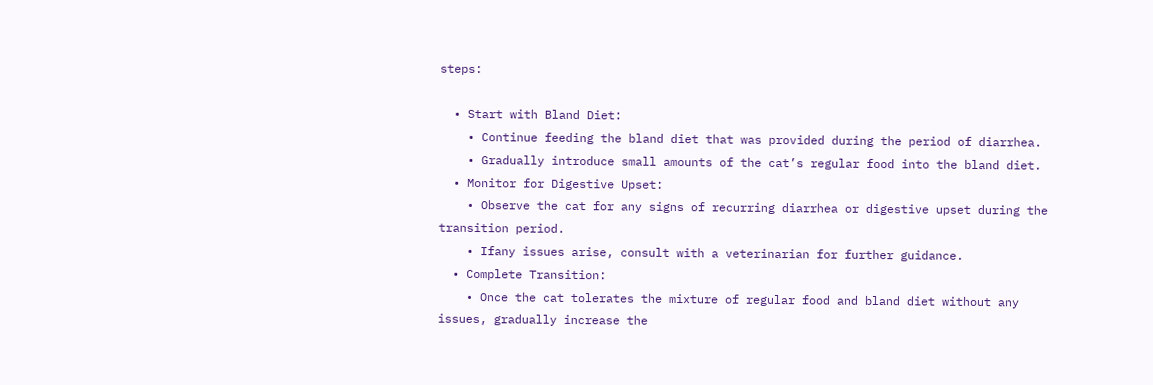steps:

  • Start with Bland Diet:
    • Continue feeding the bland diet that was provided during the period of diarrhea.
    • Gradually introduce small amounts of the cat’s regular food into the bland diet.
  • Monitor for Digestive Upset:
    • Observe the cat for any signs of recurring diarrhea or digestive upset during the transition period.
    • Ifany issues arise, consult with a veterinarian for further guidance.
  • Complete Transition:
    • Once the cat tolerates the mixture of regular food and bland diet without any issues, gradually increase the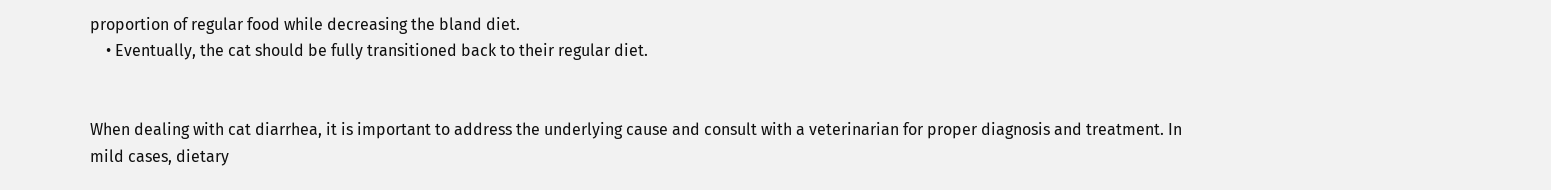proportion of regular food while decreasing the bland diet.
    • Eventually, the cat should be fully transitioned back to their regular diet.


When dealing with cat diarrhea, it is important to address the underlying cause and consult with a veterinarian for proper diagnosis and treatment. In mild cases, dietary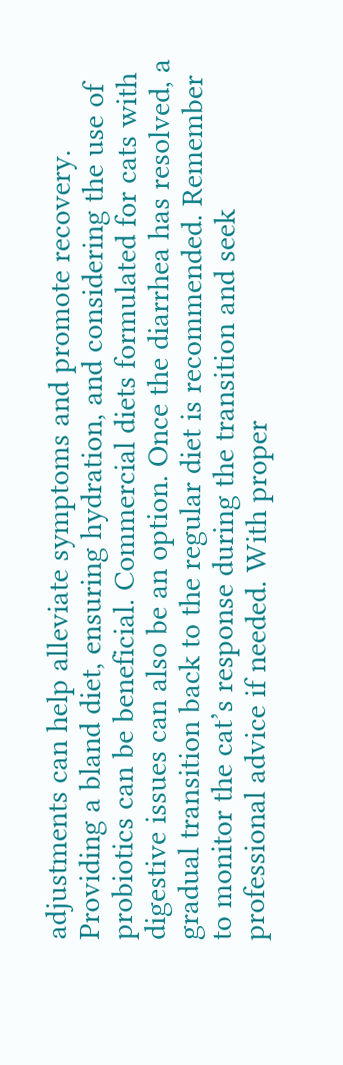adjustments can help alleviate symptoms and promote recovery. Providing a bland diet, ensuring hydration, and considering the use of probiotics can be beneficial. Commercial diets formulated for cats with digestive issues can also be an option. Once the diarrhea has resolved, a gradual transition back to the regular diet is recommended. Remember to monitor the cat’s response during the transition and seek professional advice if needed. With proper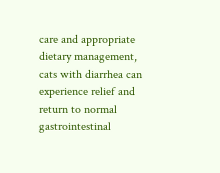care and appropriate dietary management, cats with diarrhea can experience relief and return to normal gastrointestinal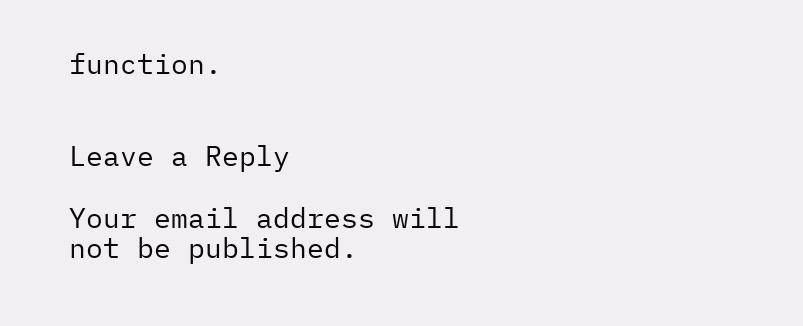function.


Leave a Reply

Your email address will not be published.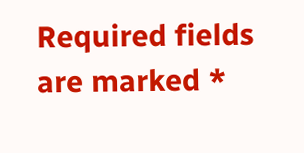Required fields are marked *